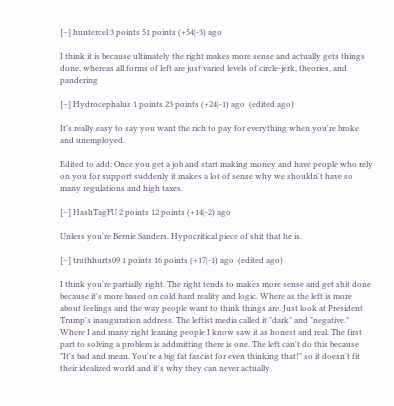[–] huntercel 3 points 51 points (+54|-3) ago

I think it is because ultimately the right makes more sense and actually gets things done, whereas all forms of left are just varied levels of circle-jerk, theories, and pandering

[–] Hydrocephalus 1 points 23 points (+24|-1) ago  (edited ago)

It's really easy to say you want the rich to pay for everything when you're broke and unemployed.

Edited to add: Once you get a job and start making money and have people who rely on you for support suddenly it makes a lot of sense why we shouldn't have so many regulations and high taxes.

[–] HashTagFU 2 points 12 points (+14|-2) ago

Unless you're Bernie Sanders. Hypocritical piece of shit that he is.

[–] truthhurts09 1 points 16 points (+17|-1) ago  (edited ago)

I think you're partially right. The right tends to makes more sense and get shit done because it's more based on cold hard reality and logic. Where as the left is more about feelings and the way people want to think things are. Just look at President Trump's inauguration address. The leftist media called it "dark" and "negative." Where I and many right leaning people I know saw it as honest and real. The first part to solving a problem is addmitting there is one. The left can't do this because "It's bad and mean. You're a big fat fascist for even thinking that!" so it doesn't fit their idealized world and it's why they can never actually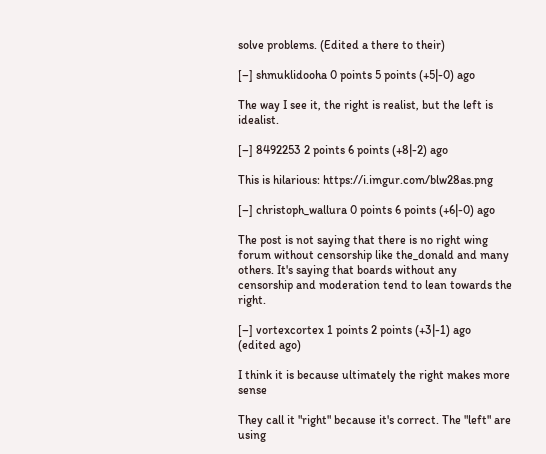solve problems. (Edited a there to their)

[–] shmuklidooha 0 points 5 points (+5|-0) ago

The way I see it, the right is realist, but the left is idealist.

[–] 8492253 2 points 6 points (+8|-2) ago

This is hilarious: https://i.imgur.com/blw28as.png

[–] christoph_wallura 0 points 6 points (+6|-0) ago

The post is not saying that there is no right wing forum without censorship like the_donald and many others. It's saying that boards without any censorship and moderation tend to lean towards the right.

[–] vortexcortex 1 points 2 points (+3|-1) ago  (edited ago)

I think it is because ultimately the right makes more sense

They call it "right" because it's correct. The "left" are using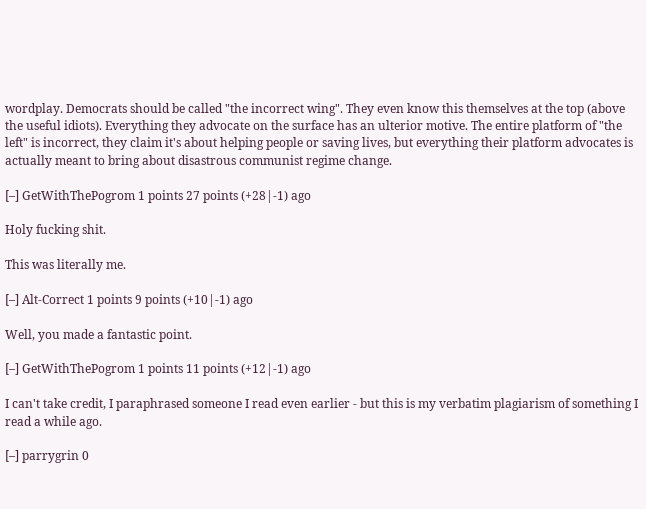wordplay. Democrats should be called "the incorrect wing". They even know this themselves at the top (above the useful idiots). Everything they advocate on the surface has an ulterior motive. The entire platform of "the left" is incorrect, they claim it's about helping people or saving lives, but everything their platform advocates is actually meant to bring about disastrous communist regime change.

[–] GetWithThePogrom 1 points 27 points (+28|-1) ago

Holy fucking shit.

This was literally me.

[–] Alt-Correct 1 points 9 points (+10|-1) ago

Well, you made a fantastic point.

[–] GetWithThePogrom 1 points 11 points (+12|-1) ago

I can't take credit, I paraphrased someone I read even earlier - but this is my verbatim plagiarism of something I read a while ago.

[–] parrygrin 0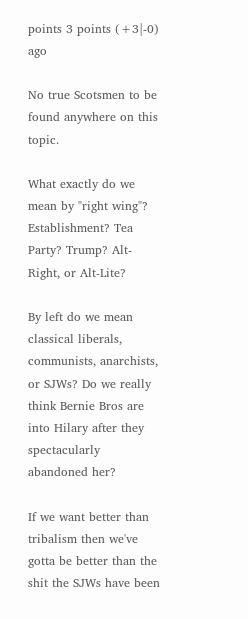points 3 points (+3|-0) ago

No true Scotsmen to be found anywhere on this topic.

What exactly do we mean by "right wing"? Establishment? Tea Party? Trump? Alt-Right, or Alt-Lite?

By left do we mean classical liberals, communists, anarchists, or SJWs? Do we really think Bernie Bros are into Hilary after they spectacularly abandoned her?

If we want better than tribalism then we've gotta be better than the shit the SJWs have been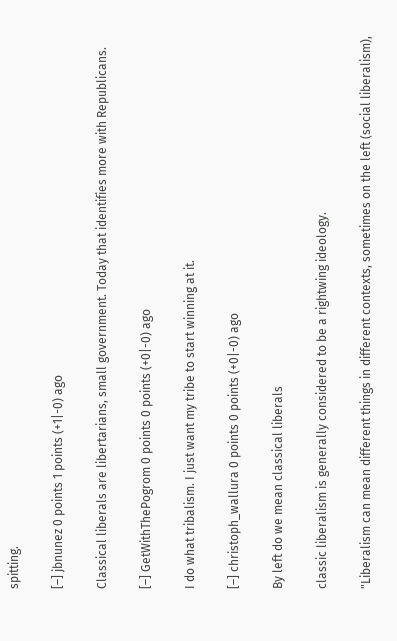spitting.

[–] jbnunez 0 points 1 points (+1|-0) ago

Classical liberals are libertarians, small government. Today that identifies more with Republicans.

[–] GetWithThePogrom 0 points 0 points (+0|-0) ago

I do what tribalism. I just want my tribe to start winning at it.

[–] christoph_wallura 0 points 0 points (+0|-0) ago

By left do we mean classical liberals

classic liberalism is generally considered to be a rightwing ideology.

"Liberalism can mean different things in different contexts, sometimes on the left (social liberalism),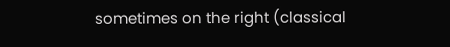sometimes on the right (classical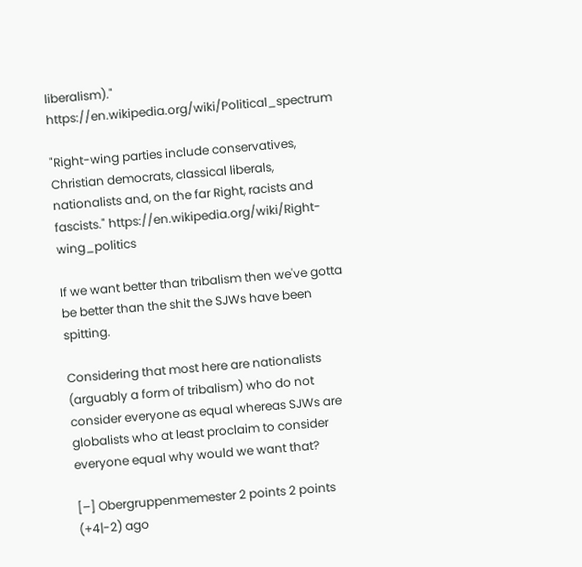liberalism)." https://en.wikipedia.org/wiki/Political_spectrum

"Right-wing parties include conservatives, Christian democrats, classical liberals, nationalists and, on the far Right, racists and fascists." https://en.wikipedia.org/wiki/Right-wing_politics

If we want better than tribalism then we've gotta be better than the shit the SJWs have been spitting.

Considering that most here are nationalists (arguably a form of tribalism) who do not consider everyone as equal whereas SJWs are globalists who at least proclaim to consider everyone equal why would we want that?

[–] Obergruppenmemester 2 points 2 points (+4|-2) ago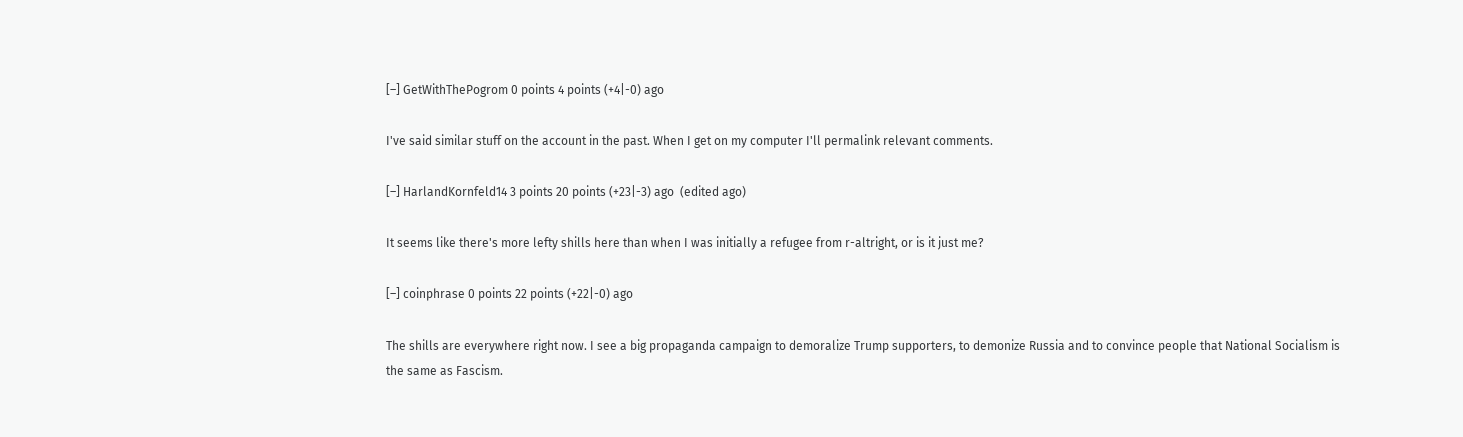[–] GetWithThePogrom 0 points 4 points (+4|-0) ago

I've said similar stuff on the account in the past. When I get on my computer I'll permalink relevant comments.

[–] HarlandKornfeld14 3 points 20 points (+23|-3) ago  (edited ago)

It seems like there's more lefty shills here than when I was initially a refugee from r-altright, or is it just me?

[–] coinphrase 0 points 22 points (+22|-0) ago

The shills are everywhere right now. I see a big propaganda campaign to demoralize Trump supporters, to demonize Russia and to convince people that National Socialism is the same as Fascism.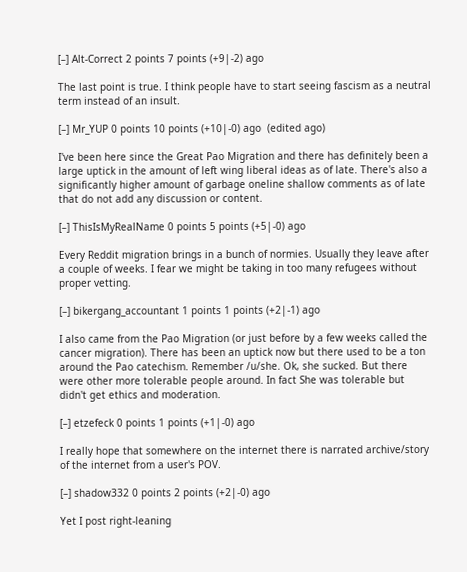[–] Alt-Correct 2 points 7 points (+9|-2) ago

The last point is true. I think people have to start seeing fascism as a neutral term instead of an insult.

[–] Mr_YUP 0 points 10 points (+10|-0) ago  (edited ago)

I've been here since the Great Pao Migration and there has definitely been a large uptick in the amount of left wing liberal ideas as of late. There's also a significantly higher amount of garbage oneline shallow comments as of late that do not add any discussion or content.

[–] ThisIsMyRealName 0 points 5 points (+5|-0) ago

Every Reddit migration brings in a bunch of normies. Usually they leave after a couple of weeks. I fear we might be taking in too many refugees without proper vetting.

[–] bikergang_accountant 1 points 1 points (+2|-1) ago

I also came from the Pao Migration (or just before by a few weeks called the cancer migration). There has been an uptick now but there used to be a ton around the Pao catechism. Remember /u/she. Ok, she sucked. But there were other more tolerable people around. In fact She was tolerable but didn't get ethics and moderation.

[–] etzefeck 0 points 1 points (+1|-0) ago

I really hope that somewhere on the internet there is narrated archive/story of the internet from a user's POV.

[–] shadow332 0 points 2 points (+2|-0) ago

Yet I post right-leaning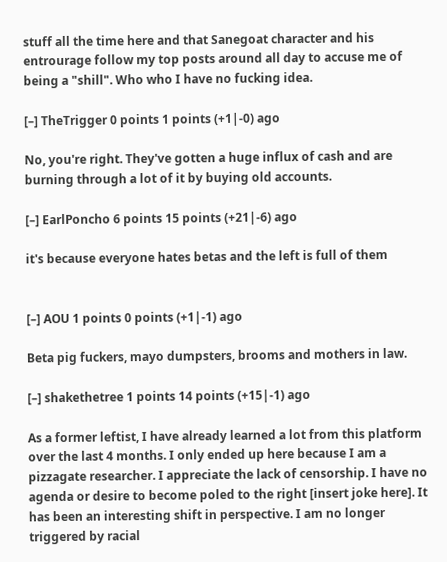stuff all the time here and that Sanegoat character and his entrourage follow my top posts around all day to accuse me of being a "shill". Who who I have no fucking idea.

[–] TheTrigger 0 points 1 points (+1|-0) ago

No, you're right. They've gotten a huge influx of cash and are burning through a lot of it by buying old accounts.

[–] EarlPoncho 6 points 15 points (+21|-6) ago

it's because everyone hates betas and the left is full of them


[–] AOU 1 points 0 points (+1|-1) ago

Beta pig fuckers, mayo dumpsters, brooms and mothers in law.

[–] shakethetree 1 points 14 points (+15|-1) ago

As a former leftist, I have already learned a lot from this platform over the last 4 months. I only ended up here because I am a pizzagate researcher. I appreciate the lack of censorship. I have no agenda or desire to become poled to the right [insert joke here]. It has been an interesting shift in perspective. I am no longer triggered by racial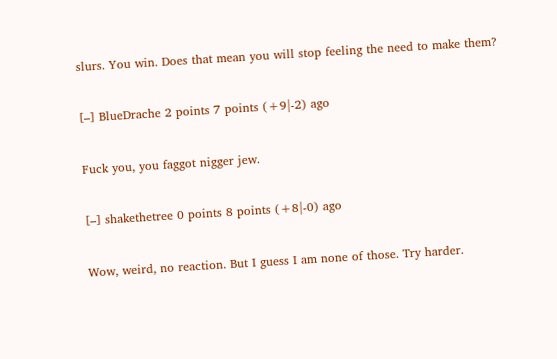slurs. You win. Does that mean you will stop feeling the need to make them?

[–] BlueDrache 2 points 7 points (+9|-2) ago

Fuck you, you faggot nigger jew.

[–] shakethetree 0 points 8 points (+8|-0) ago

Wow, weird, no reaction. But I guess I am none of those. Try harder.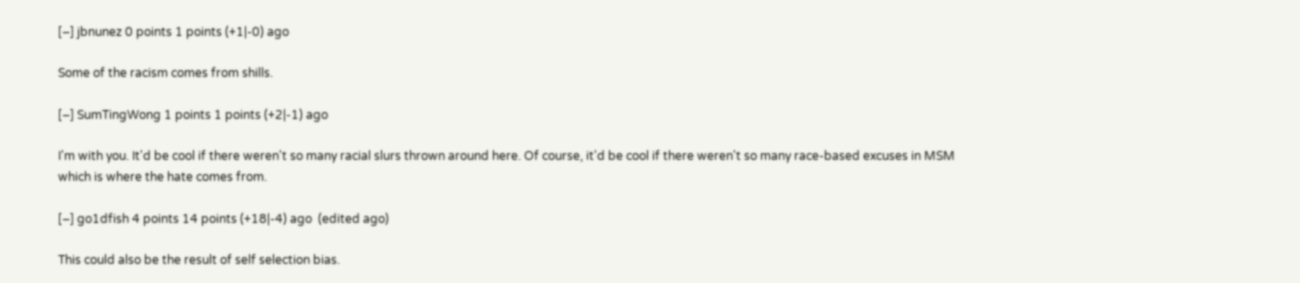[–] jbnunez 0 points 1 points (+1|-0) ago

Some of the racism comes from shills.

[–] SumTingWong 1 points 1 points (+2|-1) ago

I'm with you. It'd be cool if there weren't so many racial slurs thrown around here. Of course, it'd be cool if there weren't so many race-based excuses in MSM which is where the hate comes from.

[–] go1dfish 4 points 14 points (+18|-4) ago  (edited ago)

This could also be the result of self selection bias.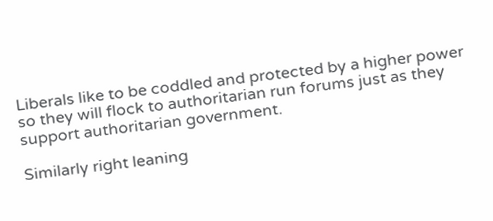Liberals like to be coddled and protected by a higher power so they will flock to authoritarian run forums just as they support authoritarian government.

Similarly right leaning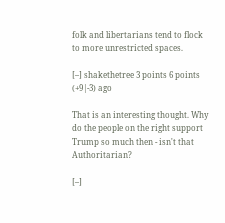folk and libertarians tend to flock to more unrestricted spaces.

[–] shakethetree 3 points 6 points (+9|-3) ago

That is an interesting thought. Why do the people on the right support Trump so much then - isn't that Authoritarian?

[–]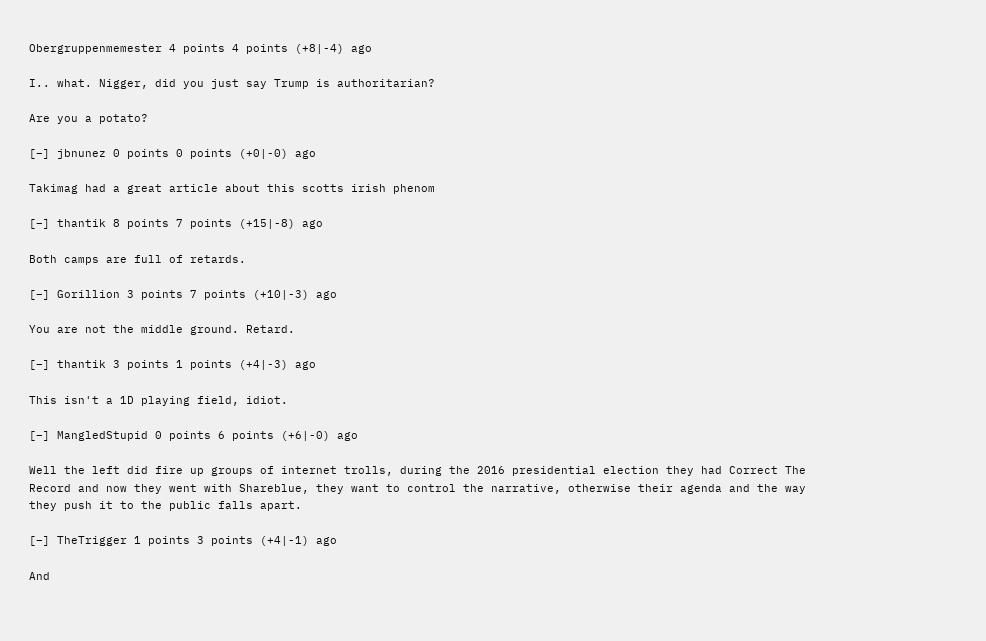Obergruppenmemester 4 points 4 points (+8|-4) ago

I.. what. Nigger, did you just say Trump is authoritarian?

Are you a potato?

[–] jbnunez 0 points 0 points (+0|-0) ago

Takimag had a great article about this scotts irish phenom

[–] thantik 8 points 7 points (+15|-8) ago

Both camps are full of retards.

[–] Gorillion 3 points 7 points (+10|-3) ago

You are not the middle ground. Retard.

[–] thantik 3 points 1 points (+4|-3) ago

This isn't a 1D playing field, idiot.

[–] MangledStupid 0 points 6 points (+6|-0) ago

Well the left did fire up groups of internet trolls, during the 2016 presidential election they had Correct The Record and now they went with Shareblue, they want to control the narrative, otherwise their agenda and the way they push it to the public falls apart.

[–] TheTrigger 1 points 3 points (+4|-1) ago

And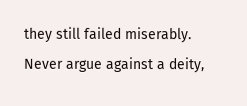they still failed miserably. Never argue against a deity,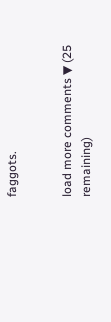faggots.


load more comments ▼ (25 remaining)